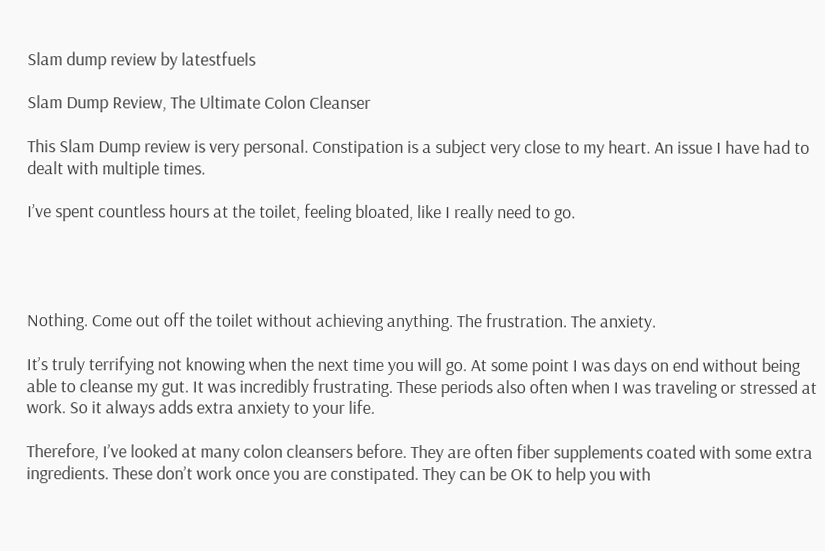Slam dump review by latestfuels

Slam Dump Review, The Ultimate Colon Cleanser

This Slam Dump review is very personal. Constipation is a subject very close to my heart. An issue I have had to dealt with multiple times.

I’ve spent countless hours at the toilet, feeling bloated, like I really need to go.




Nothing. Come out off the toilet without achieving anything. The frustration. The anxiety.

It’s truly terrifying not knowing when the next time you will go. At some point I was days on end without being able to cleanse my gut. It was incredibly frustrating. These periods also often when I was traveling or stressed at work. So it always adds extra anxiety to your life.

Therefore, I’ve looked at many colon cleansers before. They are often fiber supplements coated with some extra ingredients. These don’t work once you are constipated. They can be OK to help you with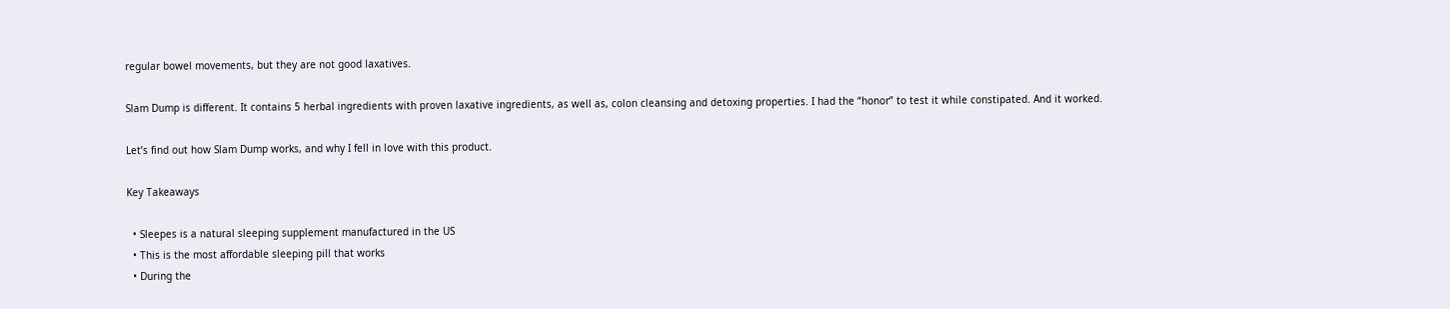regular bowel movements, but they are not good laxatives.

Slam Dump is different. It contains 5 herbal ingredients with proven laxative ingredients, as well as, colon cleansing and detoxing properties. I had the “honor” to test it while constipated. And it worked.

Let’s find out how Slam Dump works, and why I fell in love with this product.

Key Takeaways

  • Sleepes is a natural sleeping supplement manufactured in the US
  • This is the most affordable sleeping pill that works
  • During the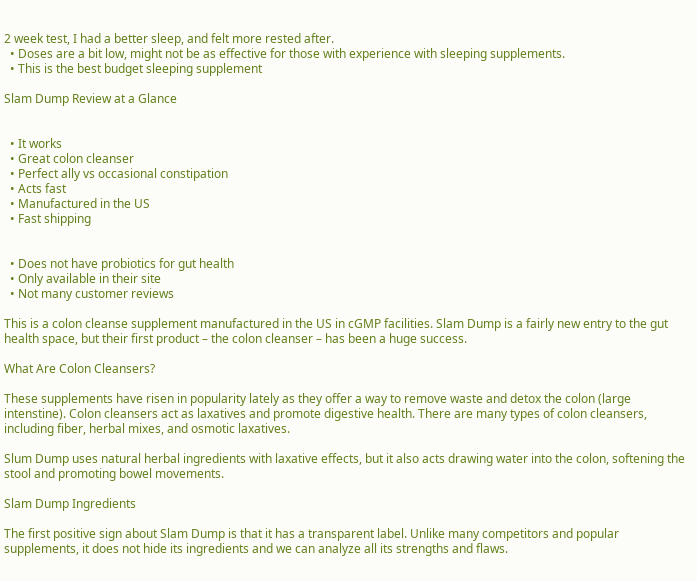2 week test, I had a better sleep, and felt more rested after.
  • Doses are a bit low, might not be as effective for those with experience with sleeping supplements.
  • This is the best budget sleeping supplement

Slam Dump Review at a Glance


  • It works
  • Great colon cleanser
  • Perfect ally vs occasional constipation
  • Acts fast
  • Manufactured in the US
  • Fast shipping


  • Does not have probiotics for gut health
  • Only available in their site
  • Not many customer reviews

This is a colon cleanse supplement manufactured in the US in cGMP facilities. Slam Dump is a fairly new entry to the gut health space, but their first product – the colon cleanser – has been a huge success.

What Are Colon Cleansers?

These supplements have risen in popularity lately as they offer a way to remove waste and detox the colon (large intenstine). Colon cleansers act as laxatives and promote digestive health. There are many types of colon cleansers, including fiber, herbal mixes, and osmotic laxatives.

Slum Dump uses natural herbal ingredients with laxative effects, but it also acts drawing water into the colon, softening the stool and promoting bowel movements.

Slam Dump Ingredients

The first positive sign about Slam Dump is that it has a transparent label. Unlike many competitors and popular supplements, it does not hide its ingredients and we can analyze all its strengths and flaws.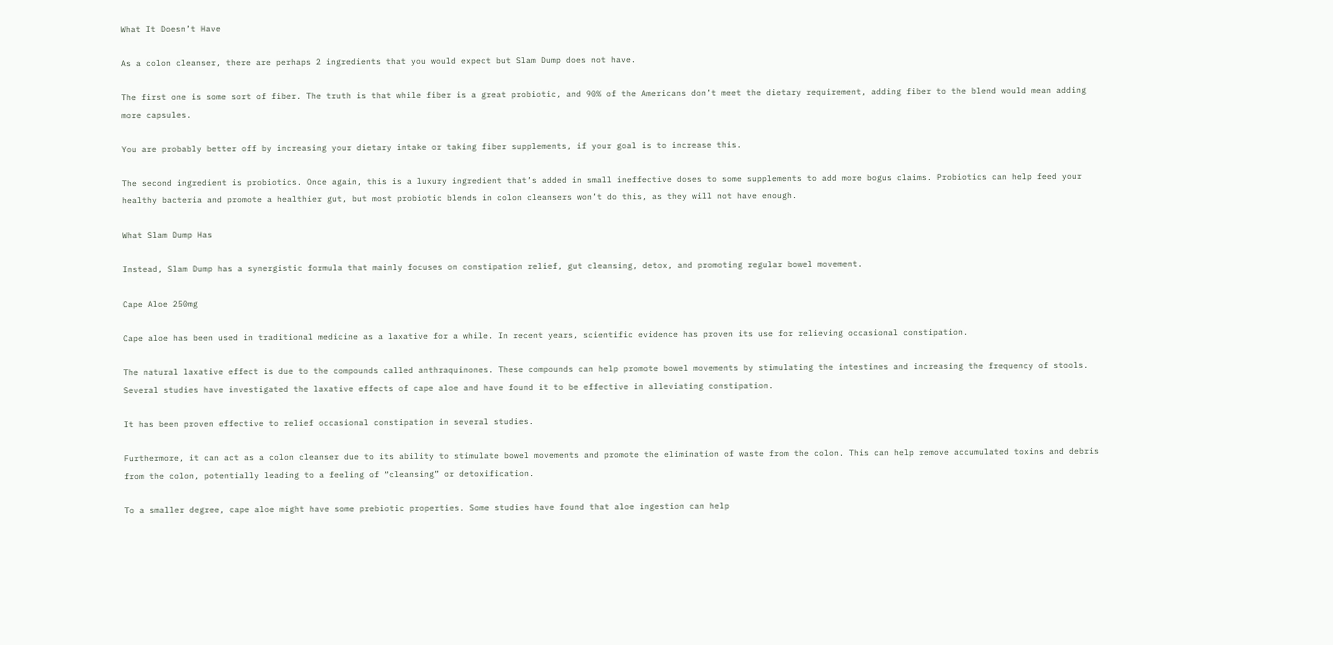What It Doesn’t Have

As a colon cleanser, there are perhaps 2 ingredients that you would expect but Slam Dump does not have.

The first one is some sort of fiber. The truth is that while fiber is a great probiotic, and 90% of the Americans don’t meet the dietary requirement, adding fiber to the blend would mean adding more capsules.

You are probably better off by increasing your dietary intake or taking fiber supplements, if your goal is to increase this.

The second ingredient is probiotics. Once again, this is a luxury ingredient that’s added in small ineffective doses to some supplements to add more bogus claims. Probiotics can help feed your healthy bacteria and promote a healthier gut, but most probiotic blends in colon cleansers won’t do this, as they will not have enough.

What Slam Dump Has

Instead, Slam Dump has a synergistic formula that mainly focuses on constipation relief, gut cleansing, detox, and promoting regular bowel movement.

Cape Aloe 250mg

Cape aloe has been used in traditional medicine as a laxative for a while. In recent years, scientific evidence has proven its use for relieving occasional constipation.

The natural laxative effect is due to the compounds called anthraquinones. These compounds can help promote bowel movements by stimulating the intestines and increasing the frequency of stools. Several studies have investigated the laxative effects of cape aloe and have found it to be effective in alleviating constipation.

It has been proven effective to relief occasional constipation in several studies.

Furthermore, it can act as a colon cleanser due to its ability to stimulate bowel movements and promote the elimination of waste from the colon. This can help remove accumulated toxins and debris from the colon, potentially leading to a feeling of “cleansing” or detoxification.

To a smaller degree, cape aloe might have some prebiotic properties. Some studies have found that aloe ingestion can help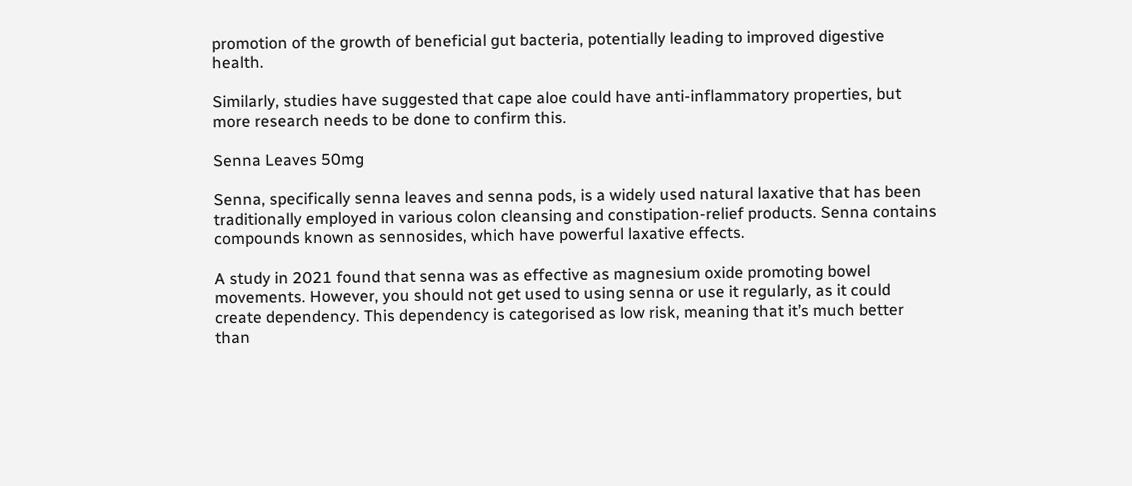promotion of the growth of beneficial gut bacteria, potentially leading to improved digestive health.

Similarly, studies have suggested that cape aloe could have anti-inflammatory properties, but more research needs to be done to confirm this.

Senna Leaves 50mg

Senna, specifically senna leaves and senna pods, is a widely used natural laxative that has been traditionally employed in various colon cleansing and constipation-relief products. Senna contains compounds known as sennosides, which have powerful laxative effects.

A study in 2021 found that senna was as effective as magnesium oxide promoting bowel movements. However, you should not get used to using senna or use it regularly, as it could create dependency. This dependency is categorised as low risk, meaning that it’s much better than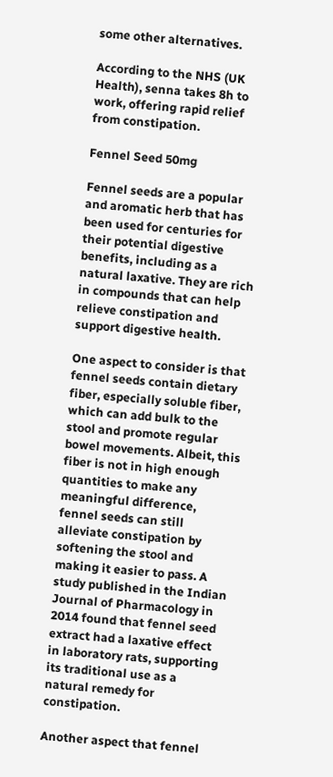some other alternatives.

According to the NHS (UK Health), senna takes 8h to work, offering rapid relief from constipation.

Fennel Seed 50mg

Fennel seeds are a popular and aromatic herb that has been used for centuries for their potential digestive benefits, including as a natural laxative. They are rich in compounds that can help relieve constipation and support digestive health.

One aspect to consider is that fennel seeds contain dietary fiber, especially soluble fiber, which can add bulk to the stool and promote regular bowel movements. Albeit, this fiber is not in high enough quantities to make any meaningful difference, fennel seeds can still alleviate constipation by softening the stool and making it easier to pass. A study published in the Indian Journal of Pharmacology in 2014 found that fennel seed extract had a laxative effect in laboratory rats, supporting its traditional use as a natural remedy for constipation.

Another aspect that fennel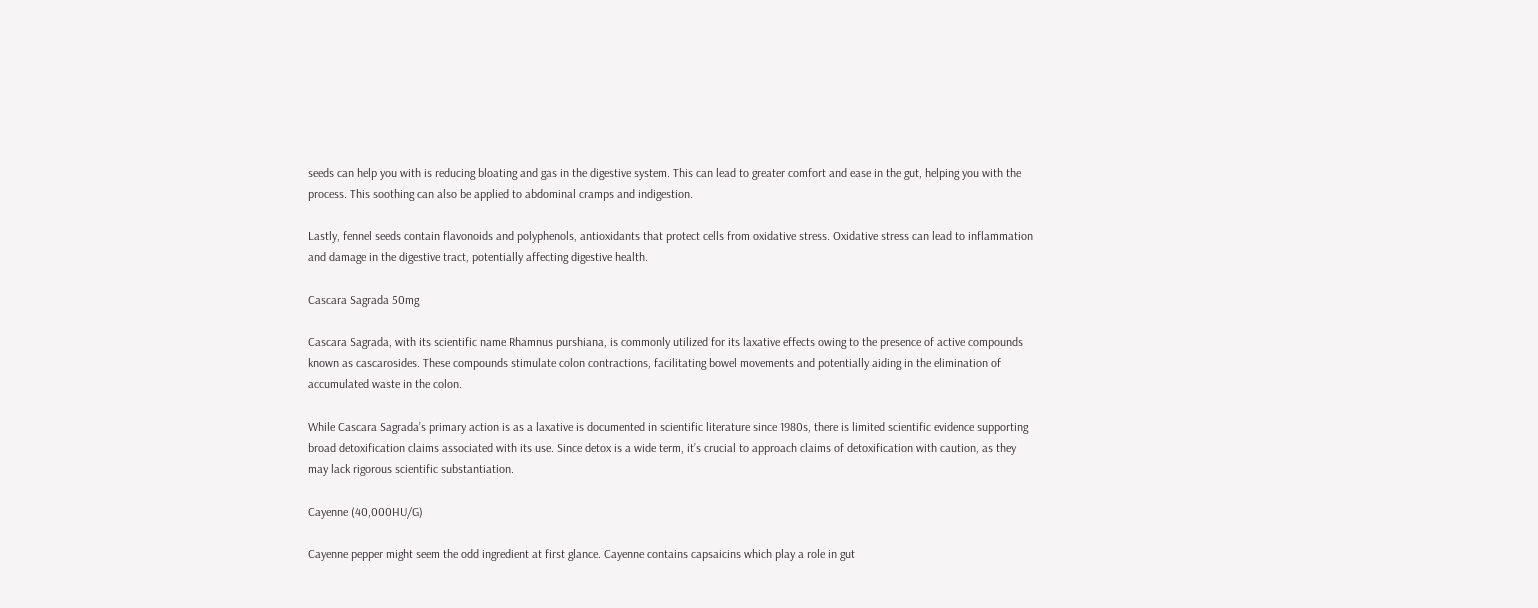seeds can help you with is reducing bloating and gas in the digestive system. This can lead to greater comfort and ease in the gut, helping you with the process. This soothing can also be applied to abdominal cramps and indigestion.

Lastly, fennel seeds contain flavonoids and polyphenols, antioxidants that protect cells from oxidative stress. Oxidative stress can lead to inflammation and damage in the digestive tract, potentially affecting digestive health.

Cascara Sagrada 50mg

Cascara Sagrada, with its scientific name Rhamnus purshiana, is commonly utilized for its laxative effects owing to the presence of active compounds known as cascarosides. These compounds stimulate colon contractions, facilitating bowel movements and potentially aiding in the elimination of accumulated waste in the colon.

While Cascara Sagrada’s primary action is as a laxative is documented in scientific literature since 1980s, there is limited scientific evidence supporting broad detoxification claims associated with its use. Since detox is a wide term, it’s crucial to approach claims of detoxification with caution, as they may lack rigorous scientific substantiation.

Cayenne (40,000HU/G)

Cayenne pepper might seem the odd ingredient at first glance. Cayenne contains capsaicins which play a role in gut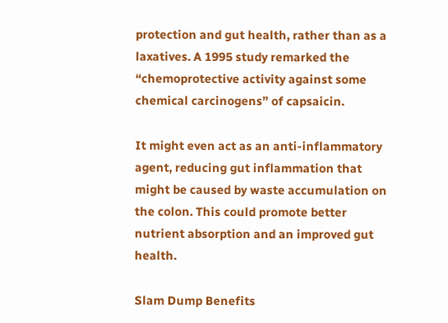protection and gut health, rather than as a laxatives. A 1995 study remarked the “chemoprotective activity against some chemical carcinogens” of capsaicin.

It might even act as an anti-inflammatory agent, reducing gut inflammation that might be caused by waste accumulation on the colon. This could promote better nutrient absorption and an improved gut health.

Slam Dump Benefits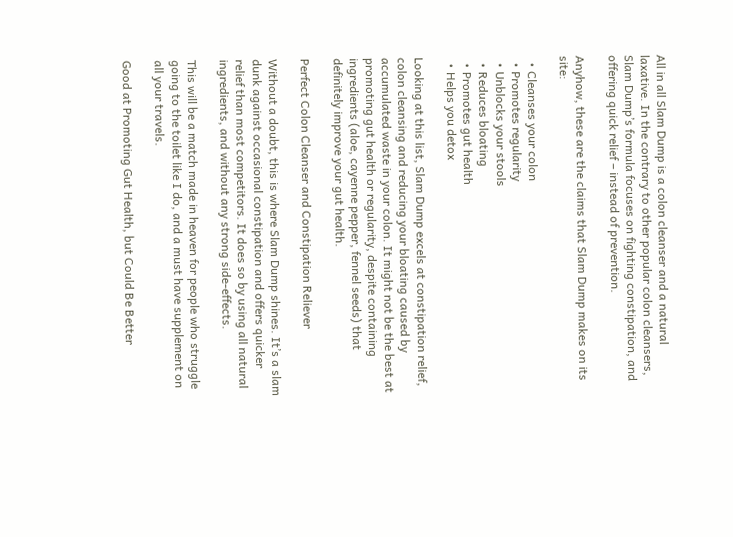All in all Slam Dump is a colon cleanser and a natural laxative. In the contrary to other popular colon cleansers, Slam Dump’s formula focuses on fighting constipation, and offering quick relief – instead of prevention.

Anyhow, these are the claims that Slam Dump makes on its site:

  • Cleanses your colon
  • Promotes regularity
  • Unblocks your stools
  • Reduces bloating
  • Promotes gut health
  • Helps you detox

Looking at this list, Slam Dump excels at constipation relief, colon cleansing and reducing your bloating caused by accumulated waste in your colon. It might not be the best at promoting gut health or regularity, despite containing ingredients (aloe, cayenne pepper, fennel seeds) that definitely improve your gut health.

Perfect Colon Cleanser and Constipation Reliever

Without a doubt, this is where Slam Dump shines. It’s a slam dunk against occasional constipation and offers quicker relief than most competitors. It does so by using all natural ingredients, and without any strong side-effects.

This will be a match made in heaven for people who struggle going to the toilet like I do, and a must have supplement on all your travels.

Good at Promoting Gut Health, but Could Be Better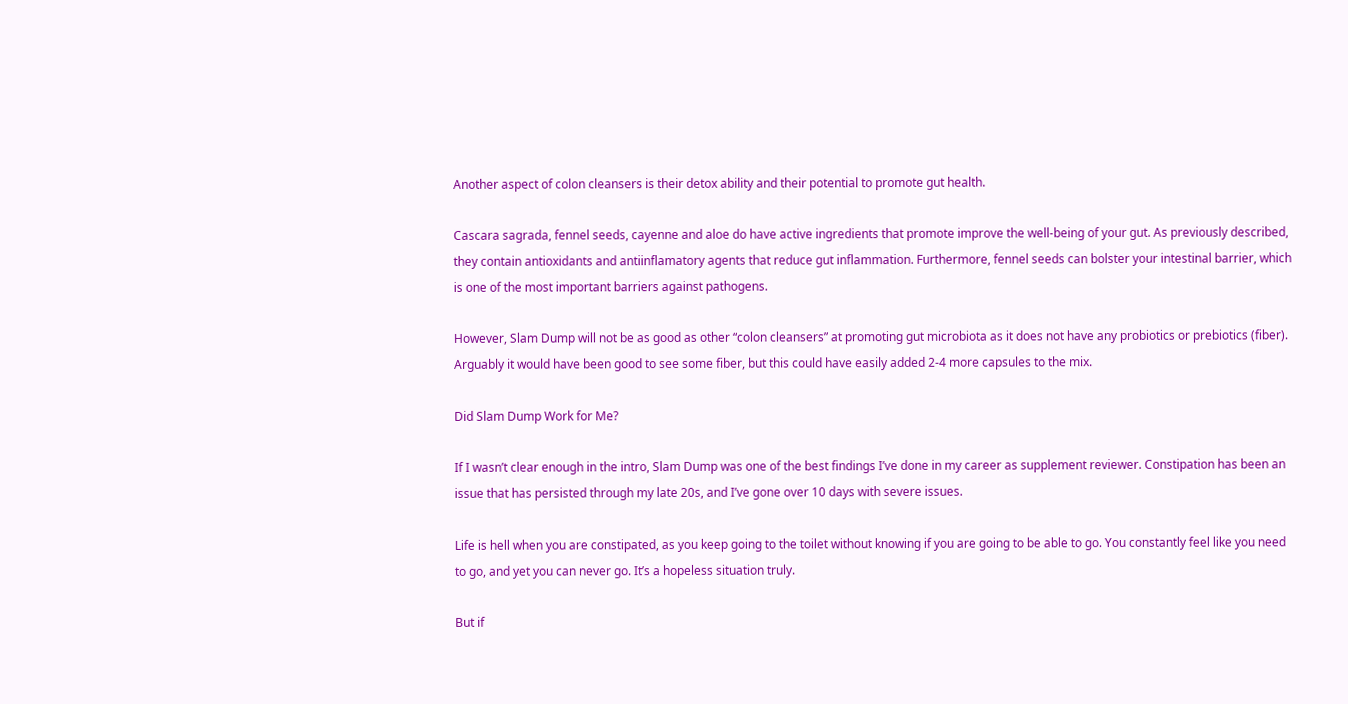Another aspect of colon cleansers is their detox ability and their potential to promote gut health.

Cascara sagrada, fennel seeds, cayenne and aloe do have active ingredients that promote improve the well-being of your gut. As previously described, they contain antioxidants and antiinflamatory agents that reduce gut inflammation. Furthermore, fennel seeds can bolster your intestinal barrier, which is one of the most important barriers against pathogens.

However, Slam Dump will not be as good as other “colon cleansers” at promoting gut microbiota as it does not have any probiotics or prebiotics (fiber). Arguably it would have been good to see some fiber, but this could have easily added 2-4 more capsules to the mix.

Did Slam Dump Work for Me?

If I wasn’t clear enough in the intro, Slam Dump was one of the best findings I’ve done in my career as supplement reviewer. Constipation has been an issue that has persisted through my late 20s, and I’ve gone over 10 days with severe issues.

Life is hell when you are constipated, as you keep going to the toilet without knowing if you are going to be able to go. You constantly feel like you need to go, and yet you can never go. It’s a hopeless situation truly.

But if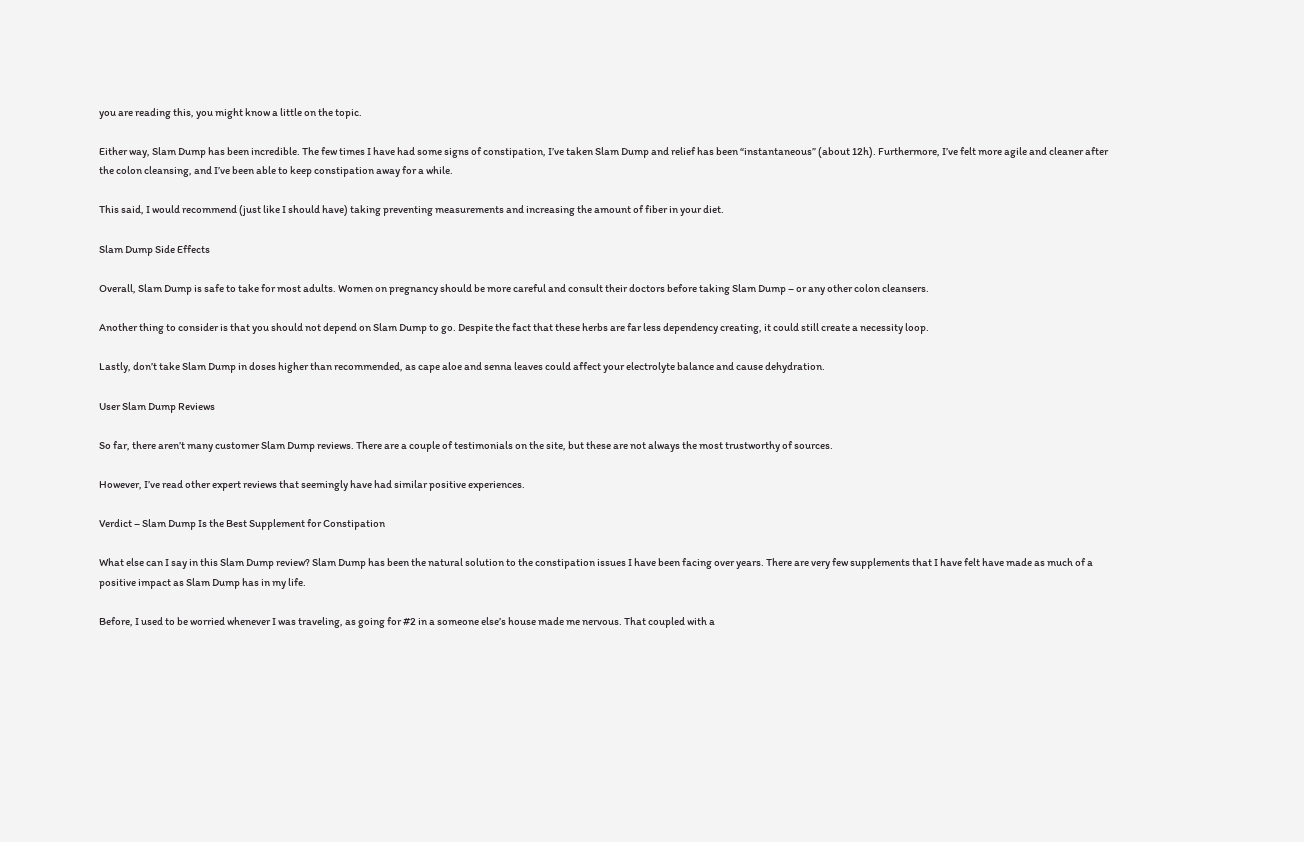you are reading this, you might know a little on the topic.

Either way, Slam Dump has been incredible. The few times I have had some signs of constipation, I’ve taken Slam Dump and relief has been “instantaneous” (about 12h). Furthermore, I’ve felt more agile and cleaner after the colon cleansing, and I’ve been able to keep constipation away for a while.

This said, I would recommend (just like I should have) taking preventing measurements and increasing the amount of fiber in your diet.

Slam Dump Side Effects

Overall, Slam Dump is safe to take for most adults. Women on pregnancy should be more careful and consult their doctors before taking Slam Dump – or any other colon cleansers.

Another thing to consider is that you should not depend on Slam Dump to go. Despite the fact that these herbs are far less dependency creating, it could still create a necessity loop.

Lastly, don’t take Slam Dump in doses higher than recommended, as cape aloe and senna leaves could affect your electrolyte balance and cause dehydration.

User Slam Dump Reviews

So far, there aren’t many customer Slam Dump reviews. There are a couple of testimonials on the site, but these are not always the most trustworthy of sources.

However, I’ve read other expert reviews that seemingly have had similar positive experiences.

Verdict – Slam Dump Is the Best Supplement for Constipation

What else can I say in this Slam Dump review? Slam Dump has been the natural solution to the constipation issues I have been facing over years. There are very few supplements that I have felt have made as much of a positive impact as Slam Dump has in my life.

Before, I used to be worried whenever I was traveling, as going for #2 in a someone else’s house made me nervous. That coupled with a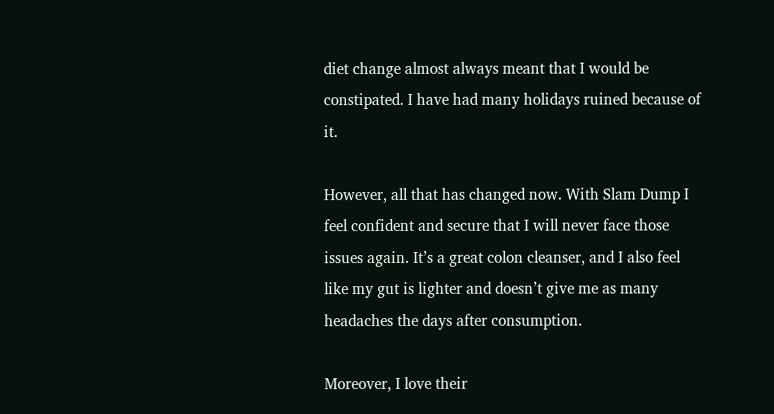diet change almost always meant that I would be constipated. I have had many holidays ruined because of it.

However, all that has changed now. With Slam Dump I feel confident and secure that I will never face those issues again. It’s a great colon cleanser, and I also feel like my gut is lighter and doesn’t give me as many headaches the days after consumption.

Moreover, I love their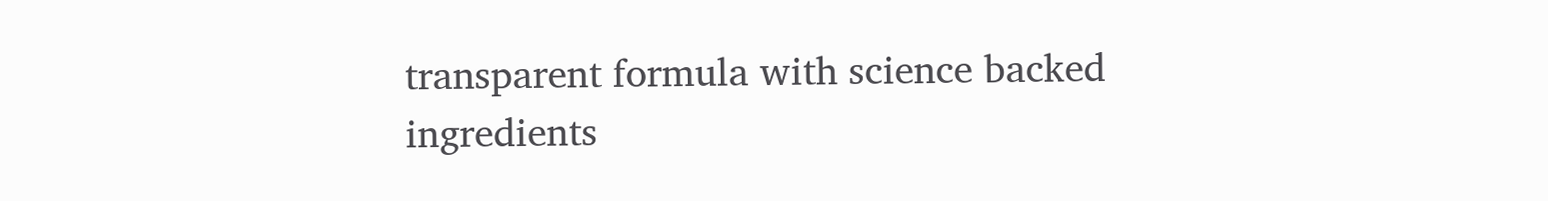transparent formula with science backed ingredients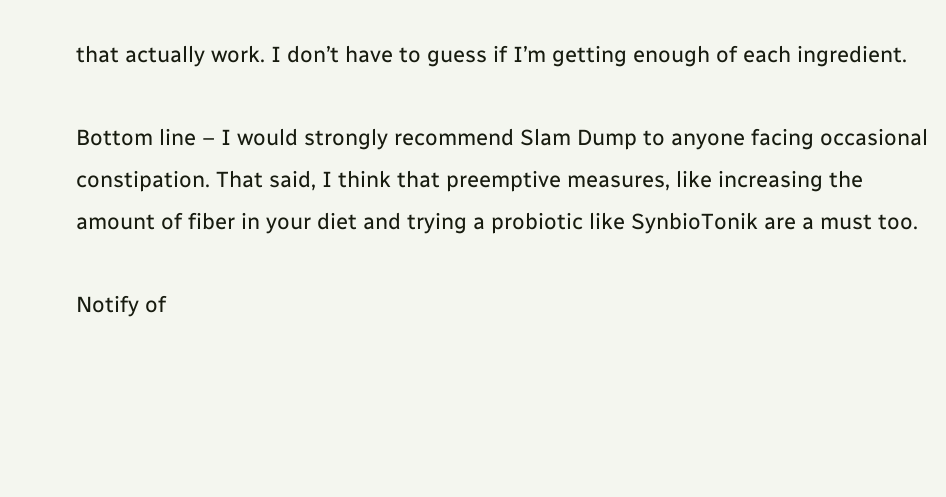that actually work. I don’t have to guess if I’m getting enough of each ingredient.

Bottom line – I would strongly recommend Slam Dump to anyone facing occasional constipation. That said, I think that preemptive measures, like increasing the amount of fiber in your diet and trying a probiotic like SynbioTonik are a must too.

Notify of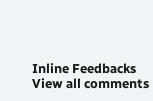Inline Feedbacks
View all comments